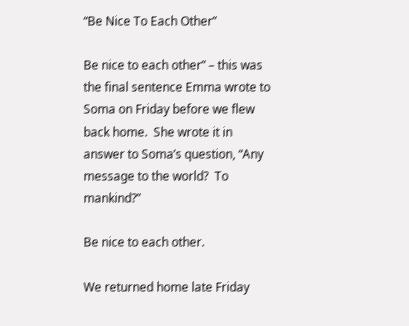“Be Nice To Each Other”

Be nice to each other” – this was the final sentence Emma wrote to Soma on Friday before we flew back home.  She wrote it in answer to Soma’s question, “Any message to the world?  To mankind?”

Be nice to each other.

We returned home late Friday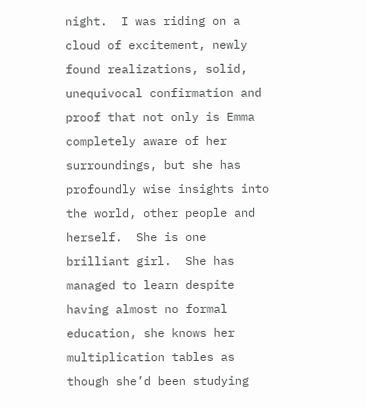night.  I was riding on a cloud of excitement, newly found realizations, solid, unequivocal confirmation and proof that not only is Emma completely aware of her surroundings, but she has profoundly wise insights into the world, other people and herself.  She is one brilliant girl.  She has managed to learn despite having almost no formal education, she knows her multiplication tables as though she’d been studying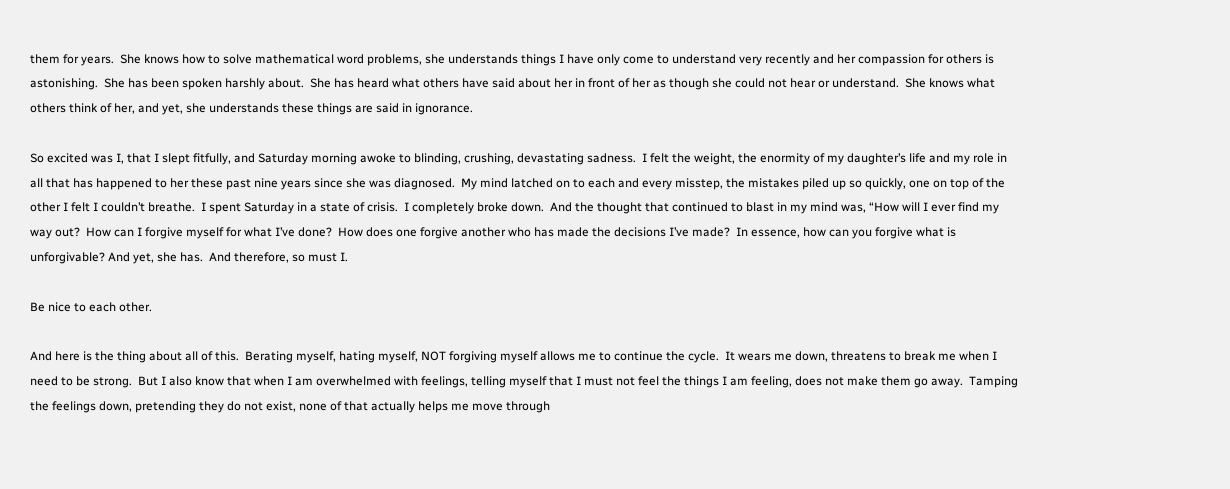them for years.  She knows how to solve mathematical word problems, she understands things I have only come to understand very recently and her compassion for others is astonishing.  She has been spoken harshly about.  She has heard what others have said about her in front of her as though she could not hear or understand.  She knows what others think of her, and yet, she understands these things are said in ignorance.

So excited was I, that I slept fitfully, and Saturday morning awoke to blinding, crushing, devastating sadness.  I felt the weight, the enormity of my daughter’s life and my role in all that has happened to her these past nine years since she was diagnosed.  My mind latched on to each and every misstep, the mistakes piled up so quickly, one on top of the other I felt I couldn’t breathe.  I spent Saturday in a state of crisis.  I completely broke down.  And the thought that continued to blast in my mind was, “How will I ever find my way out?  How can I forgive myself for what I’ve done?  How does one forgive another who has made the decisions I’ve made?  In essence, how can you forgive what is unforgivable? And yet, she has.  And therefore, so must I.

Be nice to each other.

And here is the thing about all of this.  Berating myself, hating myself, NOT forgiving myself allows me to continue the cycle.  It wears me down, threatens to break me when I need to be strong.  But I also know that when I am overwhelmed with feelings, telling myself that I must not feel the things I am feeling, does not make them go away.  Tamping the feelings down, pretending they do not exist, none of that actually helps me move through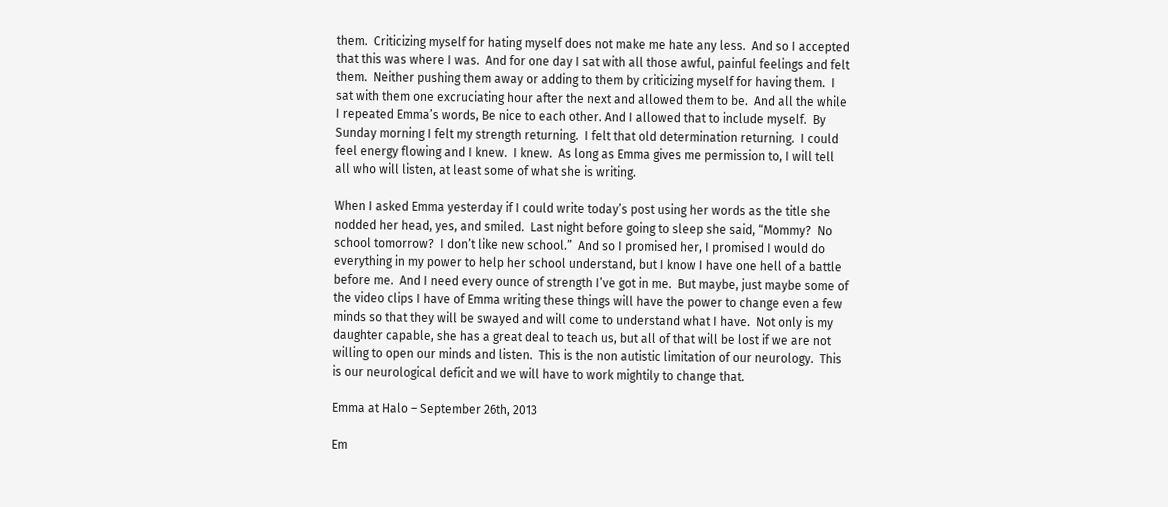them.  Criticizing myself for hating myself does not make me hate any less.  And so I accepted that this was where I was.  And for one day I sat with all those awful, painful feelings and felt them.  Neither pushing them away or adding to them by criticizing myself for having them.  I sat with them one excruciating hour after the next and allowed them to be.  And all the while I repeated Emma’s words, Be nice to each other. And I allowed that to include myself.  By Sunday morning I felt my strength returning.  I felt that old determination returning.  I could feel energy flowing and I knew.  I knew.  As long as Emma gives me permission to, I will tell all who will listen, at least some of what she is writing.

When I asked Emma yesterday if I could write today’s post using her words as the title she nodded her head, yes, and smiled.  Last night before going to sleep she said, “Mommy?  No school tomorrow?  I don’t like new school.”  And so I promised her, I promised I would do everything in my power to help her school understand, but I know I have one hell of a battle before me.  And I need every ounce of strength I’ve got in me.  But maybe, just maybe some of the video clips I have of Emma writing these things will have the power to change even a few minds so that they will be swayed and will come to understand what I have.  Not only is my daughter capable, she has a great deal to teach us, but all of that will be lost if we are not willing to open our minds and listen.  This is the non autistic limitation of our neurology.  This is our neurological deficit and we will have to work mightily to change that.

Emma at Halo – September 26th, 2013

Em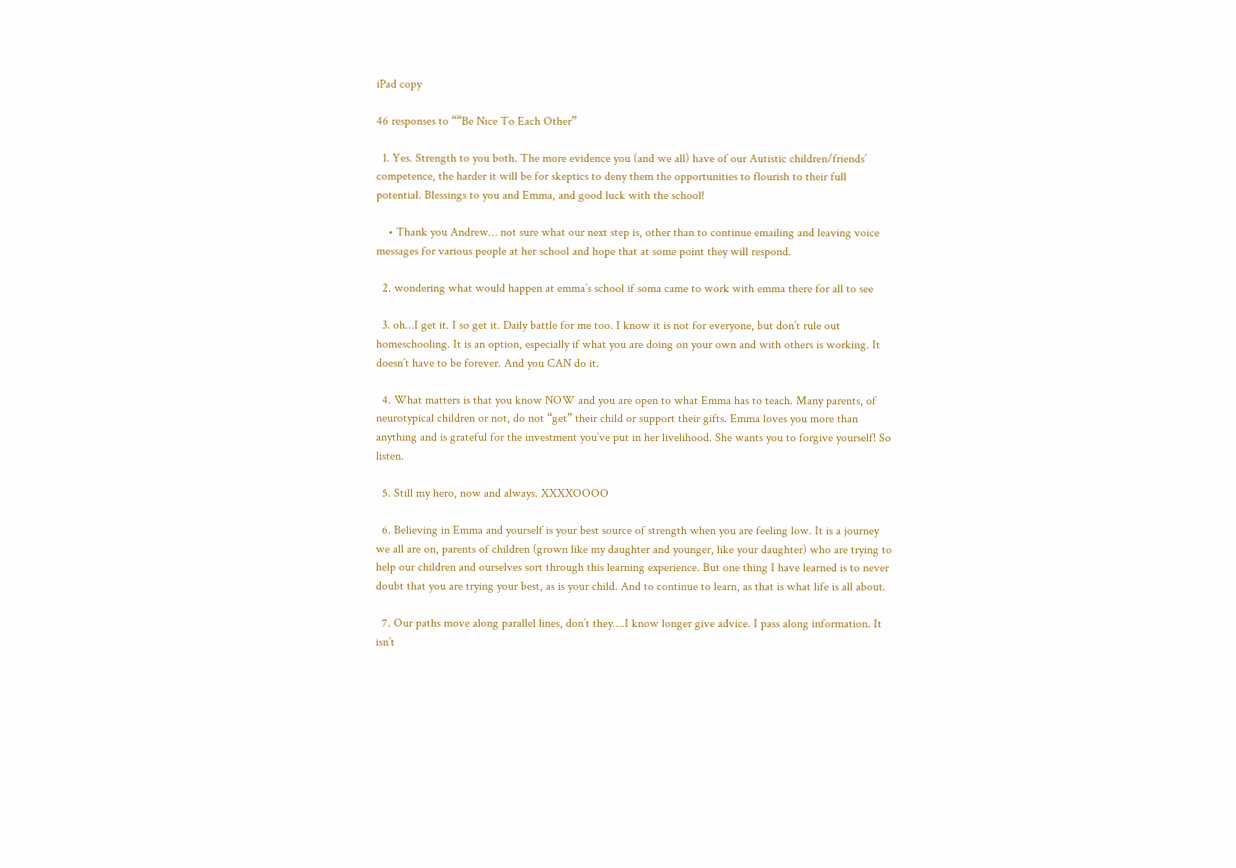iPad copy

46 responses to ““Be Nice To Each Other”

  1. Yes. Strength to you both. The more evidence you (and we all) have of our Autistic children/friends’ competence, the harder it will be for skeptics to deny them the opportunities to flourish to their full potential. Blessings to you and Emma, and good luck with the school!

    • Thank you Andrew… not sure what our next step is, other than to continue emailing and leaving voice messages for various people at her school and hope that at some point they will respond.

  2. wondering what would happen at emma’s school if soma came to work with emma there for all to see

  3. oh…I get it. I so get it. Daily battle for me too. I know it is not for everyone, but don’t rule out homeschooling. It is an option, especially if what you are doing on your own and with others is working. It doesn’t have to be forever. And you CAN do it.

  4. What matters is that you know NOW and you are open to what Emma has to teach. Many parents, of neurotypical children or not, do not “get” their child or support their gifts. Emma loves you more than anything and is grateful for the investment you’ve put in her livelihood. She wants you to forgive yourself! So listen.

  5. Still my hero, now and always. XXXXOOOO

  6. Believing in Emma and yourself is your best source of strength when you are feeling low. It is a journey we all are on, parents of children (grown like my daughter and younger, like your daughter) who are trying to help our children and ourselves sort through this learning experience. But one thing I have learned is to never doubt that you are trying your best, as is your child. And to continue to learn, as that is what life is all about.

  7. Our paths move along parallel lines, don’t they….I know longer give advice. I pass along information. It isn’t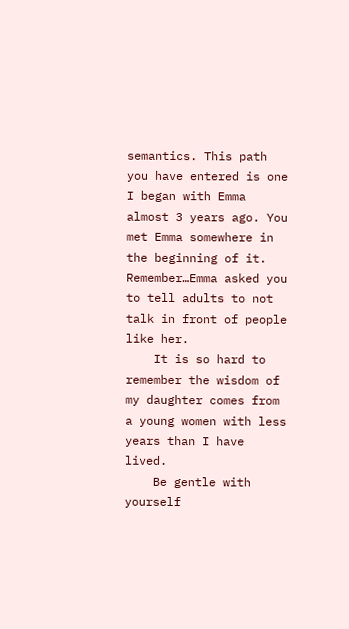semantics. This path you have entered is one I began with Emma almost 3 years ago. You met Emma somewhere in the beginning of it. Remember…Emma asked you to tell adults to not talk in front of people like her.
    It is so hard to remember the wisdom of my daughter comes from a young women with less years than I have lived.
    Be gentle with yourself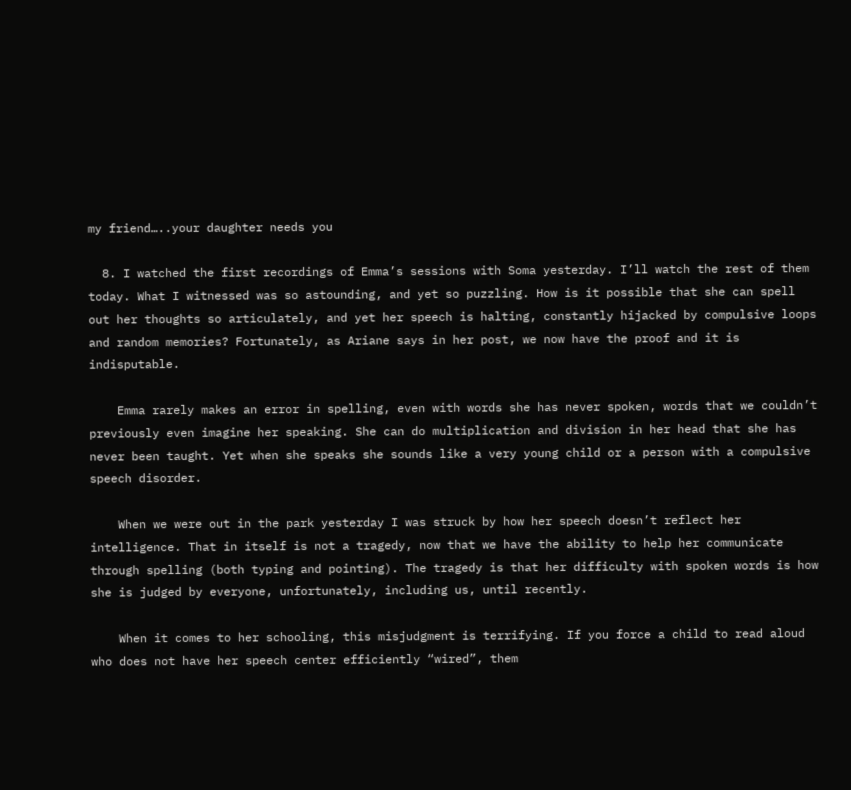my friend…..your daughter needs you

  8. I watched the first recordings of Emma’s sessions with Soma yesterday. I’ll watch the rest of them today. What I witnessed was so astounding, and yet so puzzling. How is it possible that she can spell out her thoughts so articulately, and yet her speech is halting, constantly hijacked by compulsive loops and random memories? Fortunately, as Ariane says in her post, we now have the proof and it is indisputable.

    Emma rarely makes an error in spelling, even with words she has never spoken, words that we couldn’t previously even imagine her speaking. She can do multiplication and division in her head that she has never been taught. Yet when she speaks she sounds like a very young child or a person with a compulsive speech disorder.

    When we were out in the park yesterday I was struck by how her speech doesn’t reflect her intelligence. That in itself is not a tragedy, now that we have the ability to help her communicate through spelling (both typing and pointing). The tragedy is that her difficulty with spoken words is how she is judged by everyone, unfortunately, including us, until recently.

    When it comes to her schooling, this misjudgment is terrifying. If you force a child to read aloud who does not have her speech center efficiently “wired”, them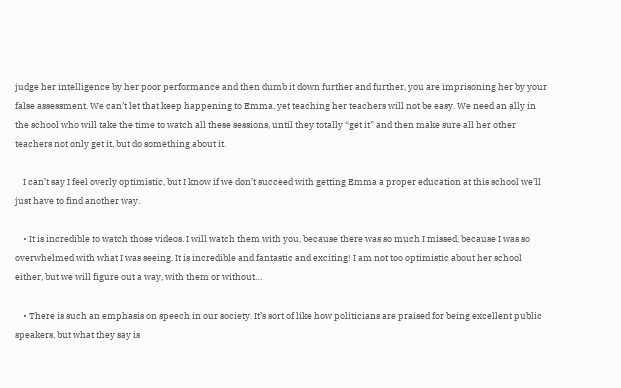judge her intelligence by her poor performance and then dumb it down further and further, you are imprisoning her by your false assessment. We can’t let that keep happening to Emma, yet teaching her teachers will not be easy. We need an ally in the school who will take the time to watch all these sessions, until they totally “get it” and then make sure all her other teachers not only get it, but do something about it.

    I can’t say I feel overly optimistic, but I know if we don’t succeed with getting Emma a proper education at this school we’ll just have to find another way.

    • It is incredible to watch those videos. I will watch them with you, because there was so much I missed, because I was so overwhelmed with what I was seeing. It is incredible and fantastic and exciting! I am not too optimistic about her school either, but we will figure out a way, with them or without…

    • There is such an emphasis on speech in our society. It’s sort of like how politicians are praised for being excellent public speakers, but what they say is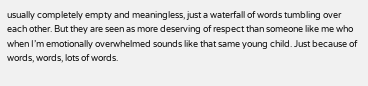usually completely empty and meaningless, just a waterfall of words tumbling over each other. But they are seen as more deserving of respect than someone like me who when I’m emotionally overwhelmed sounds like that same young child. Just because of words, words, lots of words.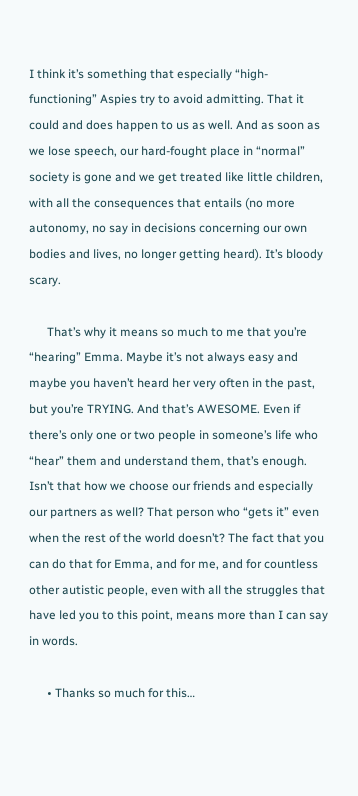I think it’s something that especially “high-functioning” Aspies try to avoid admitting. That it could and does happen to us as well. And as soon as we lose speech, our hard-fought place in “normal” society is gone and we get treated like little children, with all the consequences that entails (no more autonomy, no say in decisions concerning our own bodies and lives, no longer getting heard). It’s bloody scary.

      That’s why it means so much to me that you’re “hearing” Emma. Maybe it’s not always easy and maybe you haven’t heard her very often in the past, but you’re TRYING. And that’s AWESOME. Even if there’s only one or two people in someone’s life who “hear” them and understand them, that’s enough. Isn’t that how we choose our friends and especially our partners as well? That person who “gets it” even when the rest of the world doesn’t? The fact that you can do that for Emma, and for me, and for countless other autistic people, even with all the struggles that have led you to this point, means more than I can say in words.

      • Thanks so much for this…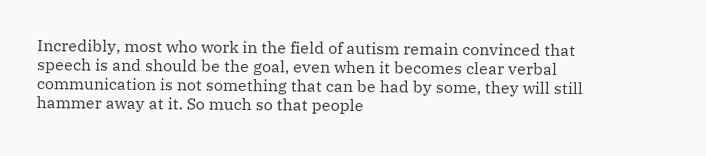Incredibly, most who work in the field of autism remain convinced that speech is and should be the goal, even when it becomes clear verbal communication is not something that can be had by some, they will still hammer away at it. So much so that people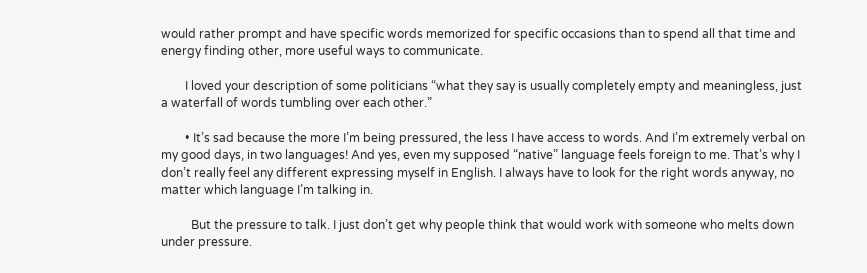would rather prompt and have specific words memorized for specific occasions than to spend all that time and energy finding other, more useful ways to communicate.

        I loved your description of some politicians “what they say is usually completely empty and meaningless, just a waterfall of words tumbling over each other.”

        • It’s sad because the more I’m being pressured, the less I have access to words. And I’m extremely verbal on my good days, in two languages! And yes, even my supposed “native” language feels foreign to me. That’s why I don’t really feel any different expressing myself in English. I always have to look for the right words anyway, no matter which language I’m talking in.

          But the pressure to talk. I just don’t get why people think that would work with someone who melts down under pressure.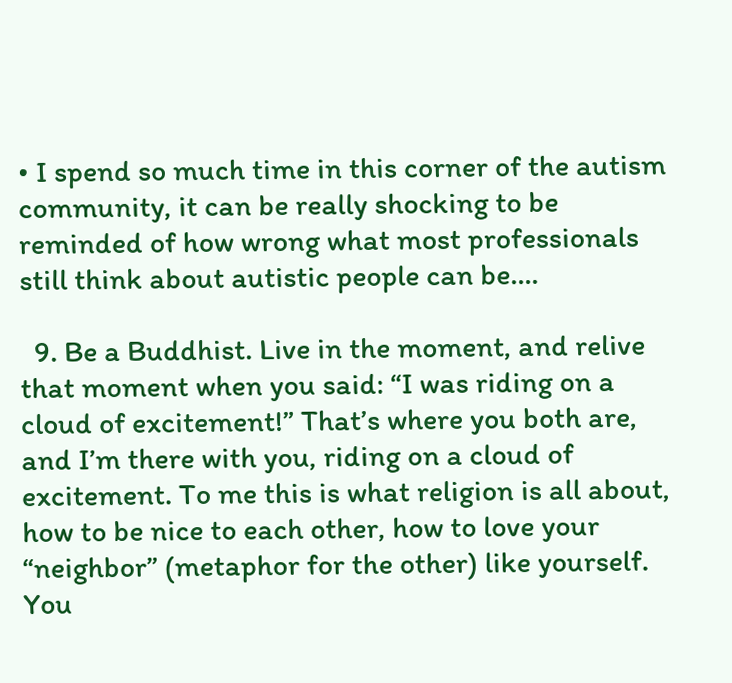• I spend so much time in this corner of the autism community, it can be really shocking to be reminded of how wrong what most professionals still think about autistic people can be….

  9. Be a Buddhist. Live in the moment, and relive that moment when you said: “I was riding on a cloud of excitement!” That’s where you both are, and I’m there with you, riding on a cloud of excitement. To me this is what religion is all about, how to be nice to each other, how to love your “neighbor” (metaphor for the other) like yourself. You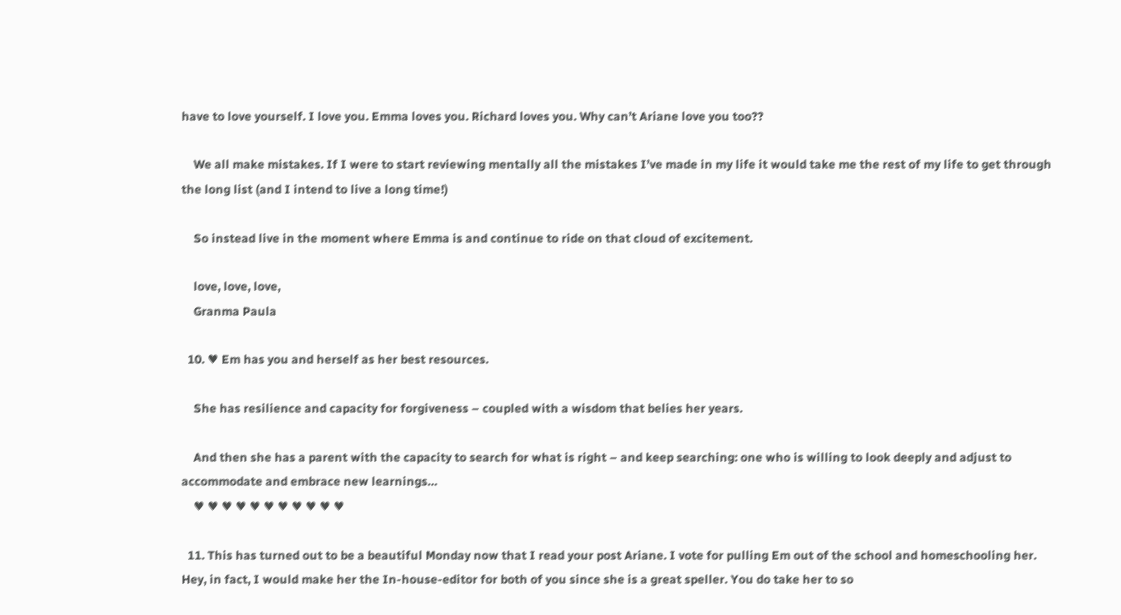have to love yourself. I love you. Emma loves you. Richard loves you. Why can’t Ariane love you too??

    We all make mistakes. If I were to start reviewing mentally all the mistakes I’ve made in my life it would take me the rest of my life to get through the long list (and I intend to live a long time!)

    So instead live in the moment where Emma is and continue to ride on that cloud of excitement.

    love, love, love,
    Granma Paula

  10. ♥ Em has you and herself as her best resources.

    She has resilience and capacity for forgiveness – coupled with a wisdom that belies her years.

    And then she has a parent with the capacity to search for what is right – and keep searching: one who is willing to look deeply and adjust to accommodate and embrace new learnings…
    ♥ ♥ ♥ ♥ ♥ ♥ ♥ ♥ ♥ ♥ ♥

  11. This has turned out to be a beautiful Monday now that I read your post Ariane. I vote for pulling Em out of the school and homeschooling her. Hey, in fact, I would make her the In-house-editor for both of you since she is a great speller. You do take her to so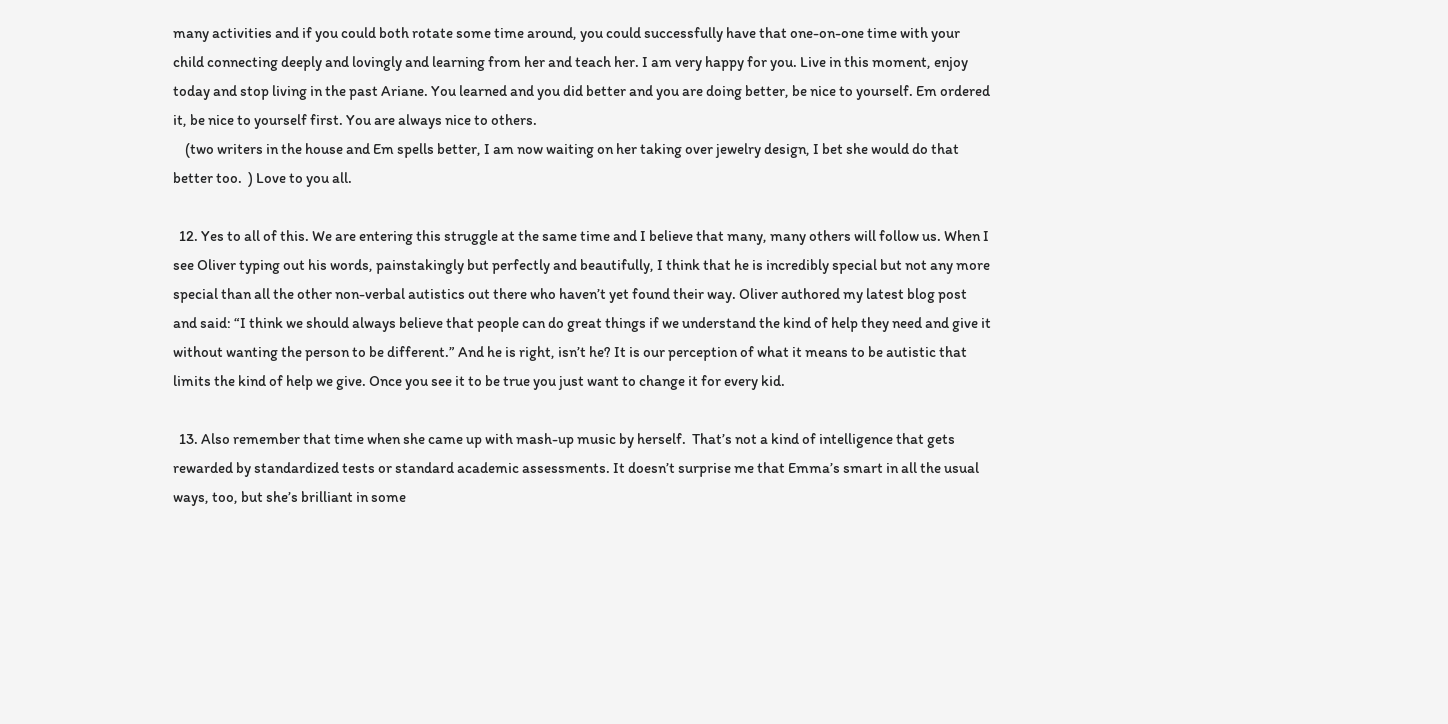many activities and if you could both rotate some time around, you could successfully have that one-on-one time with your child connecting deeply and lovingly and learning from her and teach her. I am very happy for you. Live in this moment, enjoy today and stop living in the past Ariane. You learned and you did better and you are doing better, be nice to yourself. Em ordered it, be nice to yourself first. You are always nice to others.
    (two writers in the house and Em spells better, I am now waiting on her taking over jewelry design, I bet she would do that better too.  ) Love to you all.

  12. Yes to all of this. We are entering this struggle at the same time and I believe that many, many others will follow us. When I see Oliver typing out his words, painstakingly but perfectly and beautifully, I think that he is incredibly special but not any more special than all the other non-verbal autistics out there who haven’t yet found their way. Oliver authored my latest blog post and said: “I think we should always believe that people can do great things if we understand the kind of help they need and give it without wanting the person to be different.” And he is right, isn’t he? It is our perception of what it means to be autistic that limits the kind of help we give. Once you see it to be true you just want to change it for every kid.

  13. Also remember that time when she came up with mash-up music by herself.  That’s not a kind of intelligence that gets rewarded by standardized tests or standard academic assessments. It doesn’t surprise me that Emma’s smart in all the usual ways, too, but she’s brilliant in some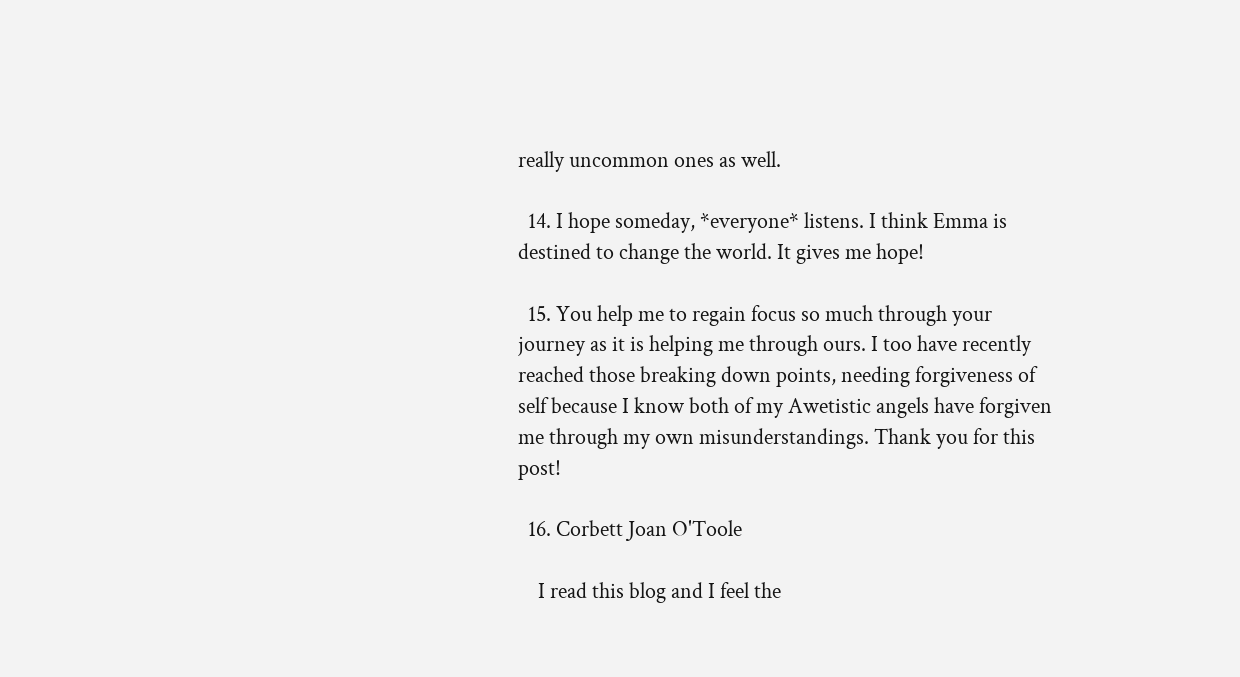really uncommon ones as well.

  14. I hope someday, *everyone* listens. I think Emma is destined to change the world. It gives me hope!

  15. You help me to regain focus so much through your journey as it is helping me through ours. I too have recently reached those breaking down points, needing forgiveness of self because I know both of my Awetistic angels have forgiven me through my own misunderstandings. Thank you for this post!

  16. Corbett Joan O'Toole

    I read this blog and I feel the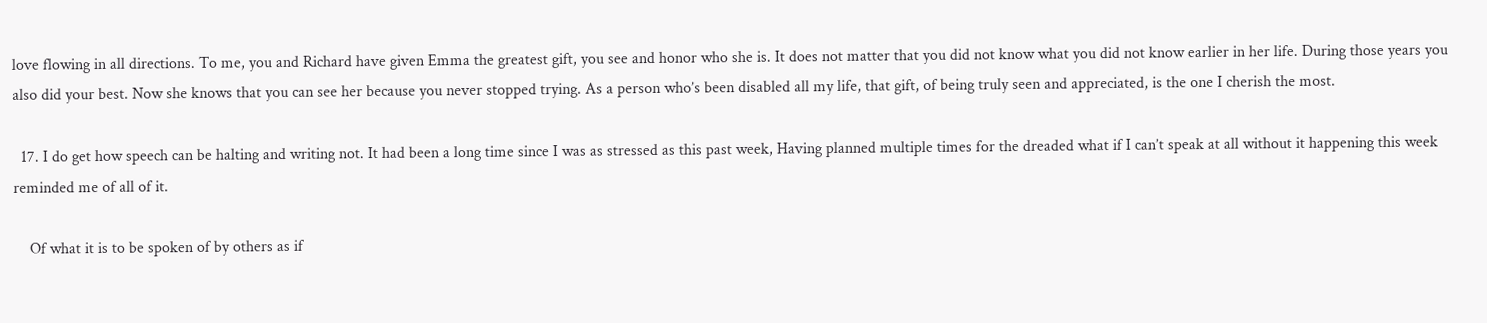love flowing in all directions. To me, you and Richard have given Emma the greatest gift, you see and honor who she is. It does not matter that you did not know what you did not know earlier in her life. During those years you also did your best. Now she knows that you can see her because you never stopped trying. As a person who’s been disabled all my life, that gift, of being truly seen and appreciated, is the one I cherish the most.

  17. I do get how speech can be halting and writing not. It had been a long time since I was as stressed as this past week, Having planned multiple times for the dreaded what if I can’t speak at all without it happening this week reminded me of all of it.

    Of what it is to be spoken of by others as if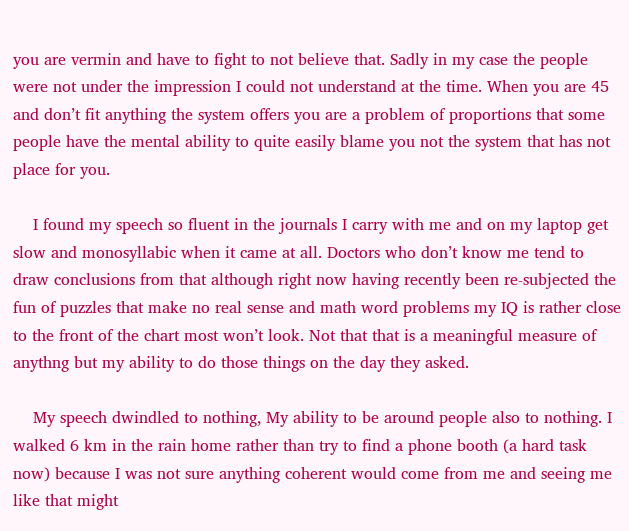you are vermin and have to fight to not believe that. Sadly in my case the people were not under the impression I could not understand at the time. When you are 45 and don’t fit anything the system offers you are a problem of proportions that some people have the mental ability to quite easily blame you not the system that has not place for you.

    I found my speech so fluent in the journals I carry with me and on my laptop get slow and monosyllabic when it came at all. Doctors who don’t know me tend to draw conclusions from that although right now having recently been re-subjected the fun of puzzles that make no real sense and math word problems my IQ is rather close to the front of the chart most won’t look. Not that that is a meaningful measure of anythng but my ability to do those things on the day they asked.

    My speech dwindled to nothing, My ability to be around people also to nothing. I walked 6 km in the rain home rather than try to find a phone booth (a hard task now) because I was not sure anything coherent would come from me and seeing me like that might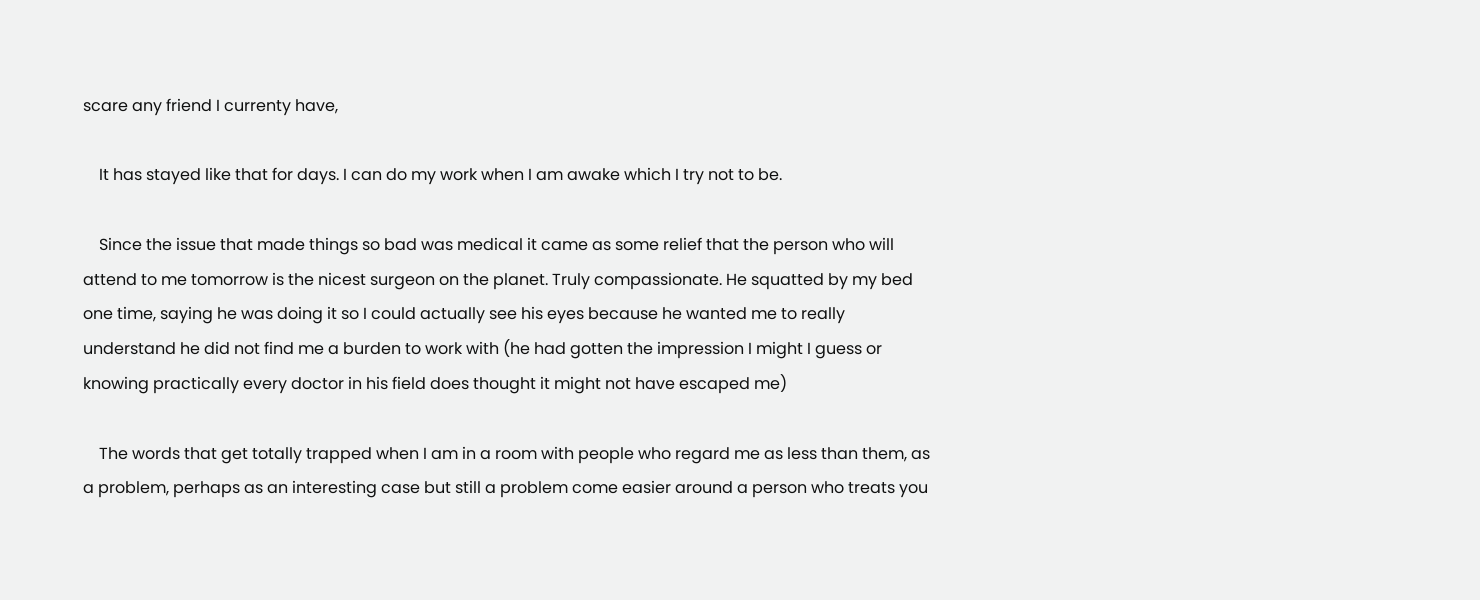scare any friend I currenty have,

    It has stayed like that for days. I can do my work when I am awake which I try not to be.

    Since the issue that made things so bad was medical it came as some relief that the person who will attend to me tomorrow is the nicest surgeon on the planet. Truly compassionate. He squatted by my bed one time, saying he was doing it so I could actually see his eyes because he wanted me to really understand he did not find me a burden to work with (he had gotten the impression I might I guess or knowing practically every doctor in his field does thought it might not have escaped me)

    The words that get totally trapped when I am in a room with people who regard me as less than them, as a problem, perhaps as an interesting case but still a problem come easier around a person who treats you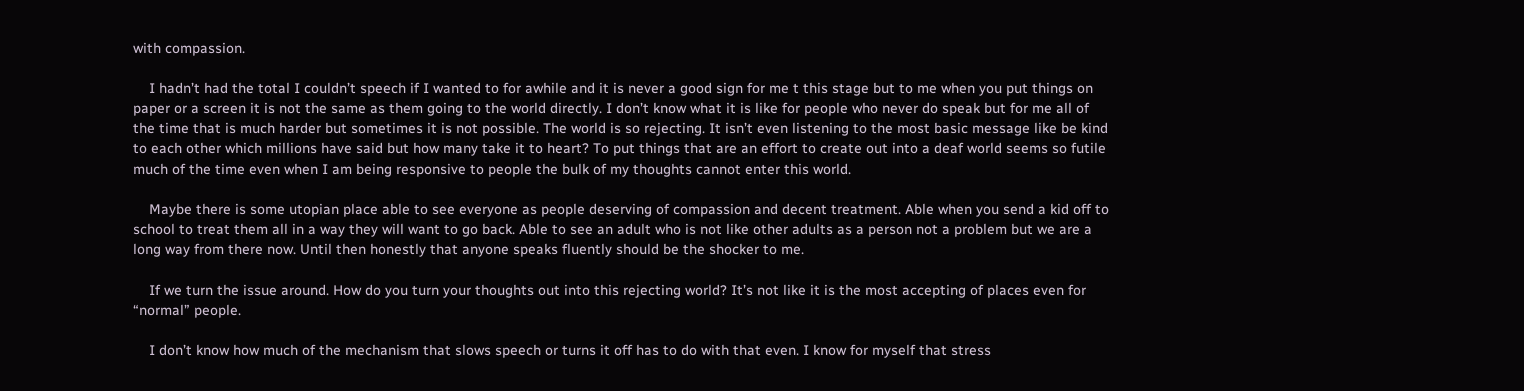with compassion.

    I hadn’t had the total I couldn’t speech if I wanted to for awhile and it is never a good sign for me t this stage but to me when you put things on paper or a screen it is not the same as them going to the world directly. I don’t know what it is like for people who never do speak but for me all of the time that is much harder but sometimes it is not possible. The world is so rejecting. It isn’t even listening to the most basic message like be kind to each other which millions have said but how many take it to heart? To put things that are an effort to create out into a deaf world seems so futile much of the time even when I am being responsive to people the bulk of my thoughts cannot enter this world.

    Maybe there is some utopian place able to see everyone as people deserving of compassion and decent treatment. Able when you send a kid off to school to treat them all in a way they will want to go back. Able to see an adult who is not like other adults as a person not a problem but we are a long way from there now. Until then honestly that anyone speaks fluently should be the shocker to me.

    If we turn the issue around. How do you turn your thoughts out into this rejecting world? It’s not like it is the most accepting of places even for “normal” people.

    I don’t know how much of the mechanism that slows speech or turns it off has to do with that even. I know for myself that stress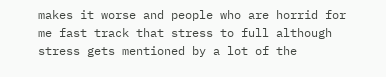makes it worse and people who are horrid for me fast track that stress to full although stress gets mentioned by a lot of the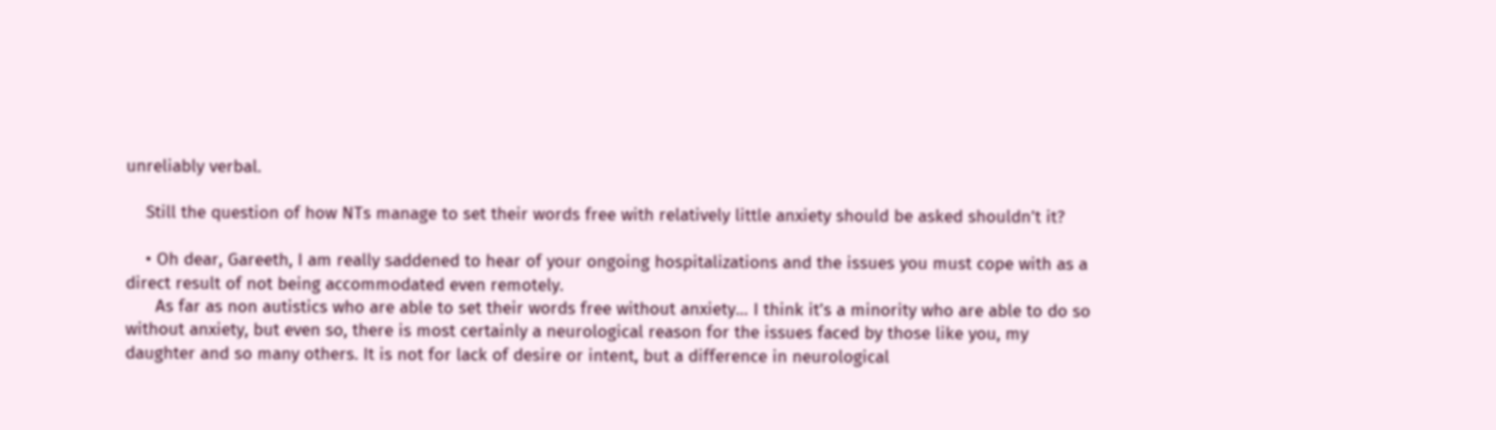unreliably verbal.

    Still the question of how NTs manage to set their words free with relatively little anxiety should be asked shouldn’t it?

    • Oh dear, Gareeth, I am really saddened to hear of your ongoing hospitalizations and the issues you must cope with as a direct result of not being accommodated even remotely.
      As far as non autistics who are able to set their words free without anxiety… I think it’s a minority who are able to do so without anxiety, but even so, there is most certainly a neurological reason for the issues faced by those like you, my daughter and so many others. It is not for lack of desire or intent, but a difference in neurological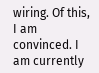wiring. Of this, I am convinced. I am currently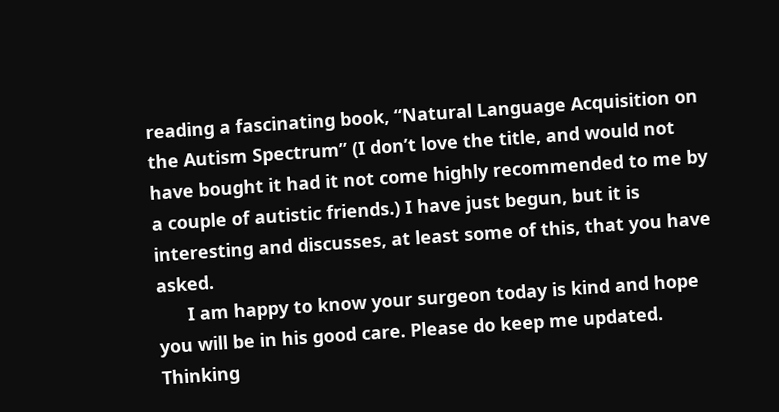reading a fascinating book, “Natural Language Acquisition on the Autism Spectrum” (I don’t love the title, and would not have bought it had it not come highly recommended to me by a couple of autistic friends.) I have just begun, but it is interesting and discusses, at least some of this, that you have asked.
      I am happy to know your surgeon today is kind and hope you will be in his good care. Please do keep me updated. Thinking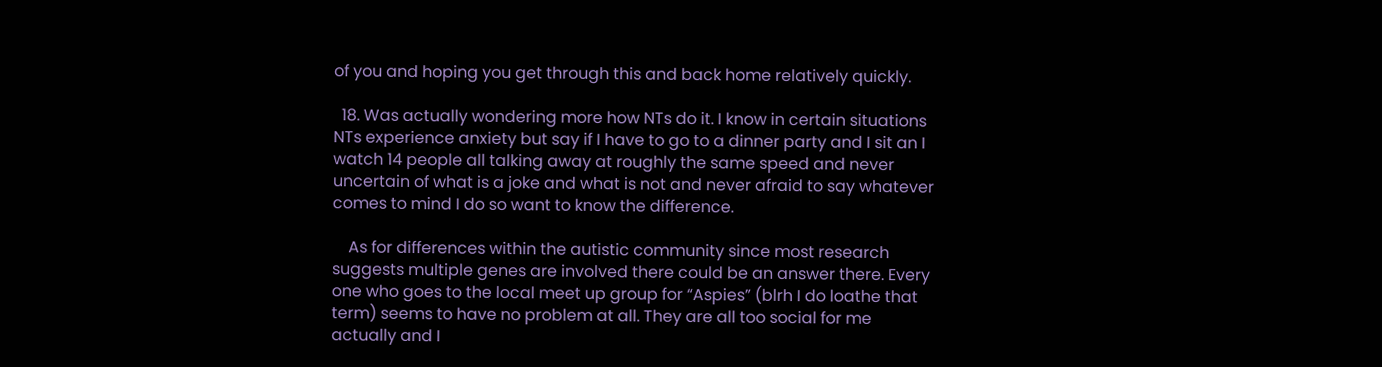of you and hoping you get through this and back home relatively quickly.

  18. Was actually wondering more how NTs do it. I know in certain situations NTs experience anxiety but say if I have to go to a dinner party and I sit an I watch 14 people all talking away at roughly the same speed and never uncertain of what is a joke and what is not and never afraid to say whatever comes to mind I do so want to know the difference.

    As for differences within the autistic community since most research suggests multiple genes are involved there could be an answer there. Every one who goes to the local meet up group for “Aspies” (blrh I do loathe that term) seems to have no problem at all. They are all too social for me actually and I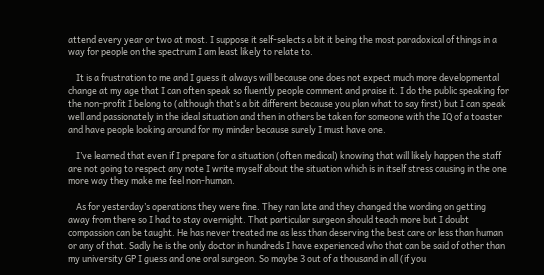attend every year or two at most. I suppose it self-selects a bit it being the most paradoxical of things in a way for people on the spectrum I am least likely to relate to.

    It is a frustration to me and I guess it always will because one does not expect much more developmental change at my age that I can often speak so fluently people comment and praise it. I do the public speaking for the non-profit I belong to (although that’s a bit different because you plan what to say first) but I can speak well and passionately in the ideal situation and then in others be taken for someone with the IQ of a toaster and have people looking around for my minder because surely I must have one.

    I’ve learned that even if I prepare for a situation (often medical) knowing that will likely happen the staff are not going to respect any note I write myself about the situation which is in itself stress causing in the one more way they make me feel non-human.

    As for yesterday’s operations they were fine. They ran late and they changed the wording on getting away from there so I had to stay overnight. That particular surgeon should teach more but I doubt compassion can be taught. He has never treated me as less than deserving the best care or less than human or any of that. Sadly he is the only doctor in hundreds I have experienced who that can be said of other than my university GP I guess and one oral surgeon. So maybe 3 out of a thousand in all (if you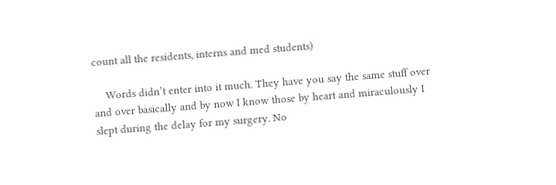count all the residents, interns and med students)

    Words didn’t enter into it much. They have you say the same stuff over and over basically and by now I know those by heart and miraculously I slept during the delay for my surgery. No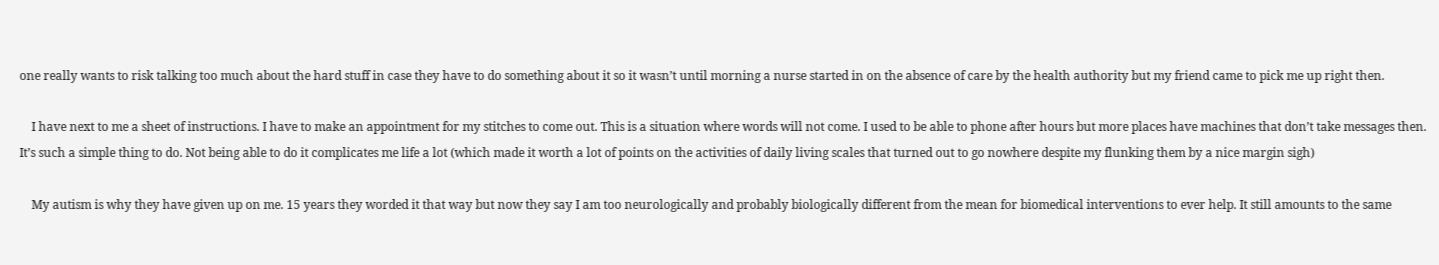one really wants to risk talking too much about the hard stuff in case they have to do something about it so it wasn’t until morning a nurse started in on the absence of care by the health authority but my friend came to pick me up right then.

    I have next to me a sheet of instructions. I have to make an appointment for my stitches to come out. This is a situation where words will not come. I used to be able to phone after hours but more places have machines that don’t take messages then. It’s such a simple thing to do. Not being able to do it complicates me life a lot (which made it worth a lot of points on the activities of daily living scales that turned out to go nowhere despite my flunking them by a nice margin sigh)

    My autism is why they have given up on me. 15 years they worded it that way but now they say I am too neurologically and probably biologically different from the mean for biomedical interventions to ever help. It still amounts to the same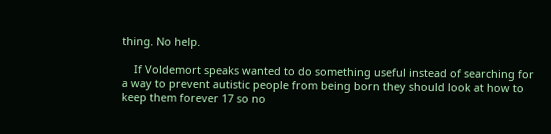thing. No help.

    If Voldemort speaks wanted to do something useful instead of searching for a way to prevent autistic people from being born they should look at how to keep them forever 17 so no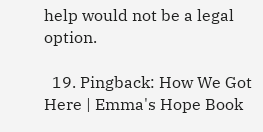help would not be a legal option.

  19. Pingback: How We Got Here | Emma's Hope Book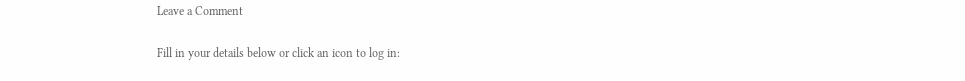Leave a Comment

Fill in your details below or click an icon to log in: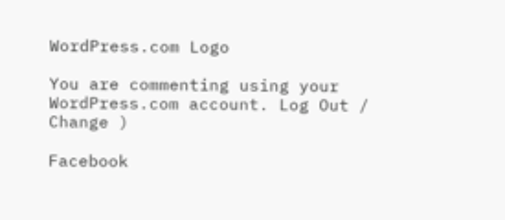WordPress.com Logo

You are commenting using your WordPress.com account. Log Out /  Change )

Facebook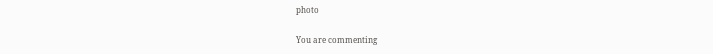photo

You are commenting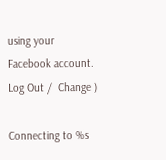using your Facebook account. Log Out /  Change )

Connecting to %s